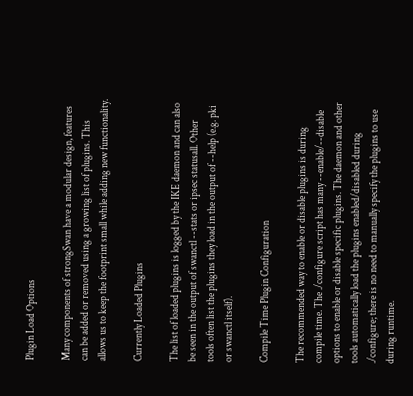Plugin Load Options

Many components of strongSwan have a modular design, features can be added or removed using a growing list of plugins. This allows us to keep the footprint small while adding new functionality.

Currently Loaded Plugins

The list of loaded plugins is logged by the IKE daemon and can also be seen in the output of swanctl --stats or ipsec statusall. Other tools often list the plugins they load in the output of --help (e.g. pki or swanctl itself).

Compile Time Plugin Configuration

The recommended way to enable or disable plugins is during compile time. The ./configure script has many --enable/--disable options to enable or disable specific plugins. The daemon and other tools automatically load the plugins enabled/disabled during ./configure; there is no need to manually specify the plugins to use during runtime.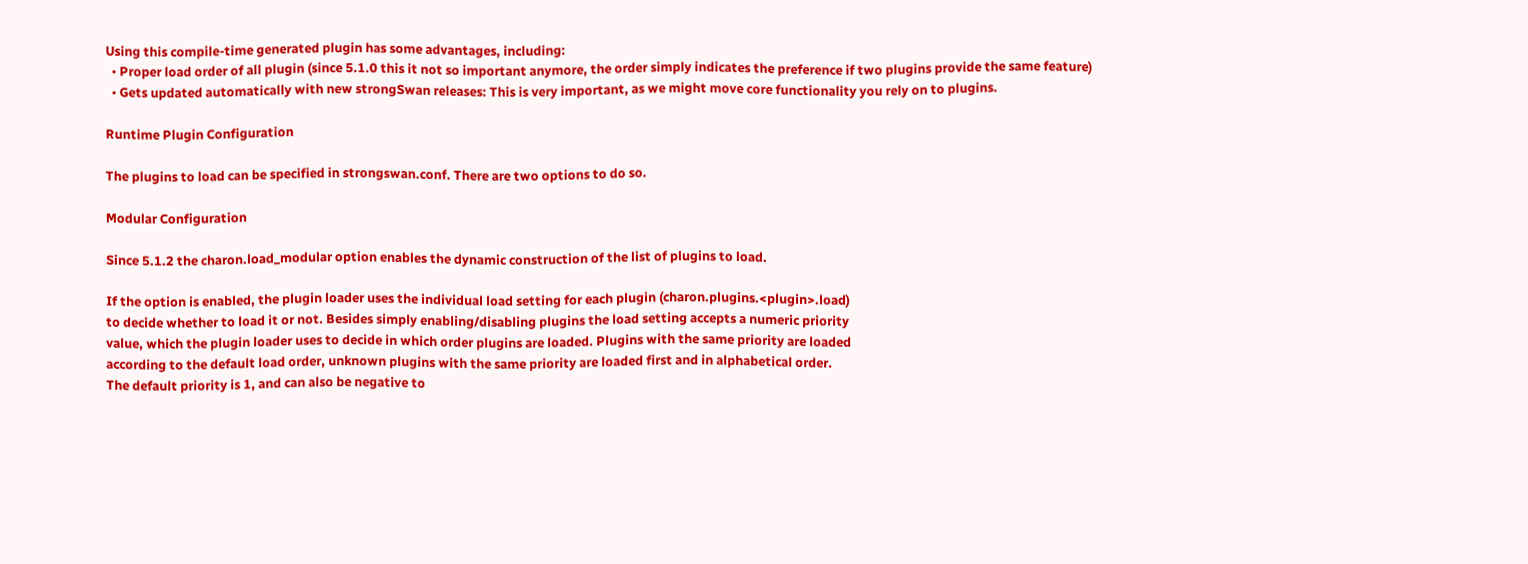Using this compile-time generated plugin has some advantages, including:
  • Proper load order of all plugin (since 5.1.0 this it not so important anymore, the order simply indicates the preference if two plugins provide the same feature)
  • Gets updated automatically with new strongSwan releases: This is very important, as we might move core functionality you rely on to plugins.

Runtime Plugin Configuration

The plugins to load can be specified in strongswan.conf. There are two options to do so.

Modular Configuration

Since 5.1.2 the charon.load_modular option enables the dynamic construction of the list of plugins to load.

If the option is enabled, the plugin loader uses the individual load setting for each plugin (charon.plugins.<plugin>.load)
to decide whether to load it or not. Besides simply enabling/disabling plugins the load setting accepts a numeric priority
value, which the plugin loader uses to decide in which order plugins are loaded. Plugins with the same priority are loaded
according to the default load order, unknown plugins with the same priority are loaded first and in alphabetical order.
The default priority is 1, and can also be negative to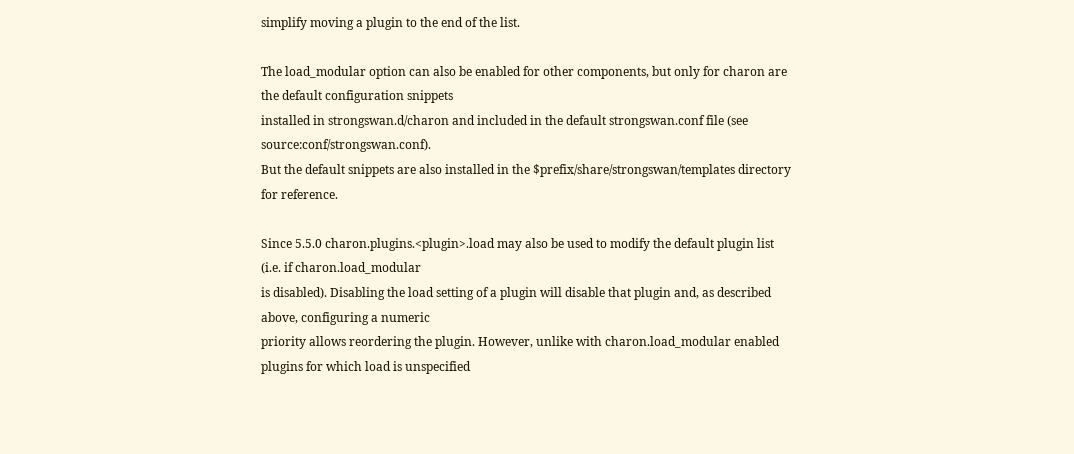simplify moving a plugin to the end of the list.

The load_modular option can also be enabled for other components, but only for charon are the default configuration snippets
installed in strongswan.d/charon and included in the default strongswan.conf file (see source:conf/strongswan.conf).
But the default snippets are also installed in the $prefix/share/strongswan/templates directory for reference.

Since 5.5.0 charon.plugins.<plugin>.load may also be used to modify the default plugin list (i.e. if charon.load_modular
is disabled). Disabling the load setting of a plugin will disable that plugin and, as described above, configuring a numeric
priority allows reordering the plugin. However, unlike with charon.load_modular enabled plugins for which load is unspecified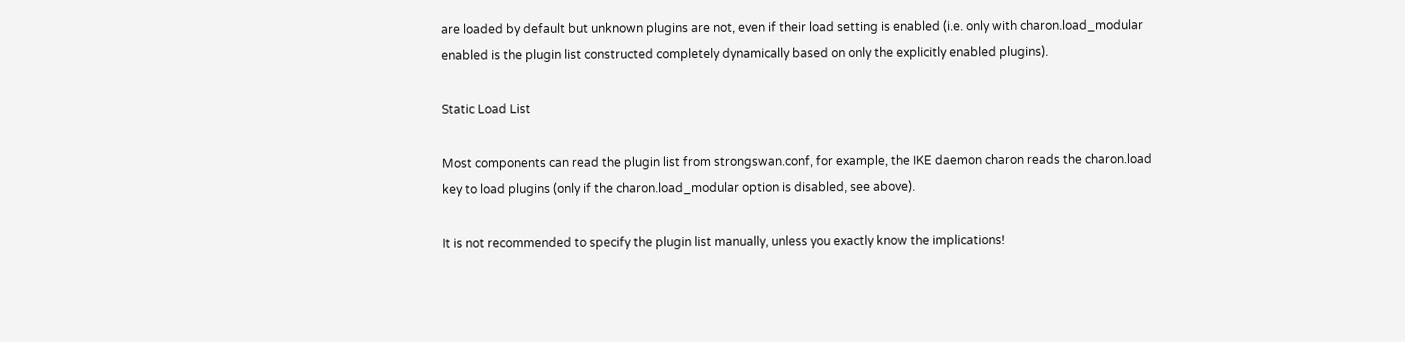are loaded by default but unknown plugins are not, even if their load setting is enabled (i.e. only with charon.load_modular
enabled is the plugin list constructed completely dynamically based on only the explicitly enabled plugins).

Static Load List

Most components can read the plugin list from strongswan.conf, for example, the IKE daemon charon reads the charon.load
key to load plugins (only if the charon.load_modular option is disabled, see above).

It is not recommended to specify the plugin list manually, unless you exactly know the implications!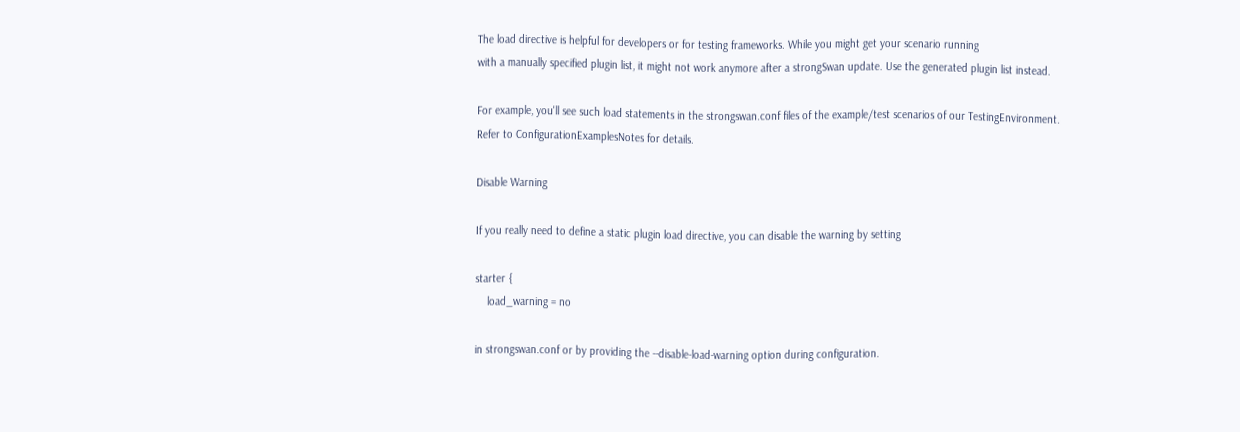The load directive is helpful for developers or for testing frameworks. While you might get your scenario running
with a manually specified plugin list, it might not work anymore after a strongSwan update. Use the generated plugin list instead.

For example, you'll see such load statements in the strongswan.conf files of the example/test scenarios of our TestingEnvironment.
Refer to ConfigurationExamplesNotes for details.

Disable Warning

If you really need to define a static plugin load directive, you can disable the warning by setting

starter {
    load_warning = no

in strongswan.conf or by providing the --disable-load-warning option during configuration.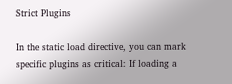Strict Plugins

In the static load directive, you can mark specific plugins as critical: If loading a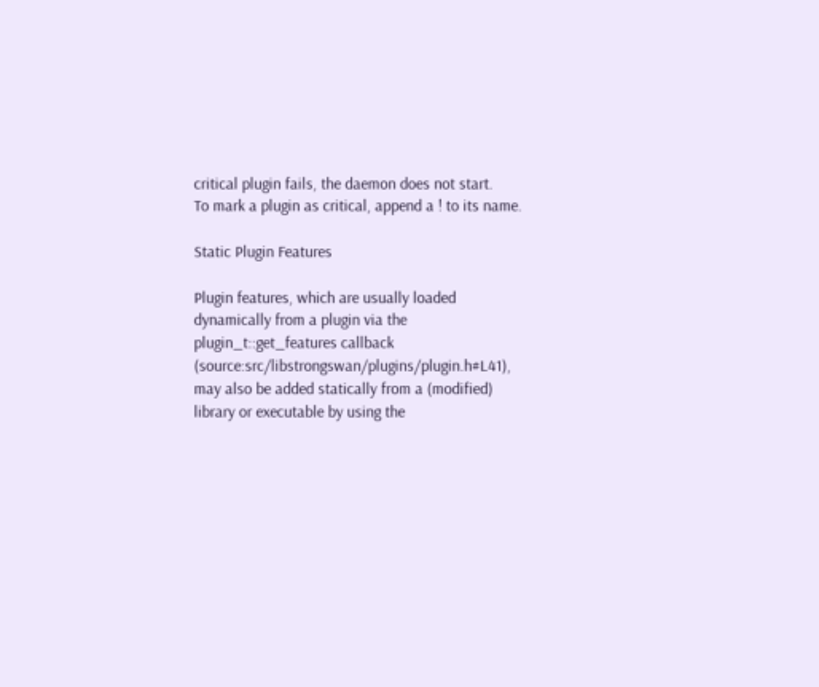critical plugin fails, the daemon does not start.
To mark a plugin as critical, append a ! to its name.

Static Plugin Features

Plugin features, which are usually loaded dynamically from a plugin via the plugin_t::get_features callback (source:src/libstrongswan/plugins/plugin.h#L41),
may also be added statically from a (modified) library or executable by using the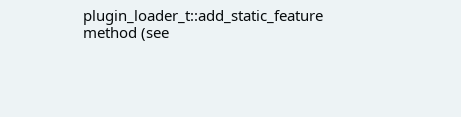plugin_loader_t::add_static_feature method (see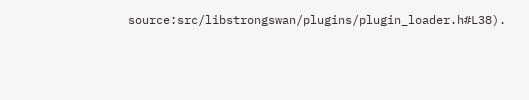source:src/libstrongswan/plugins/plugin_loader.h#L38).